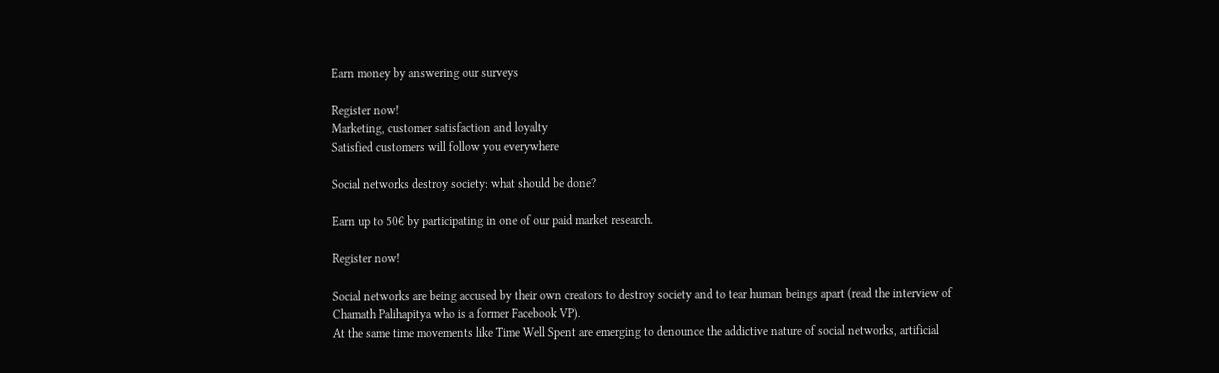Earn money by answering our surveys

Register now!
Marketing, customer satisfaction and loyalty
Satisfied customers will follow you everywhere

Social networks destroy society: what should be done?

Earn up to 50€ by participating in one of our paid market research.

Register now!

Social networks are being accused by their own creators to destroy society and to tear human beings apart (read the interview of Chamath Palihapitya who is a former Facebook VP).
At the same time movements like Time Well Spent are emerging to denounce the addictive nature of social networks, artificial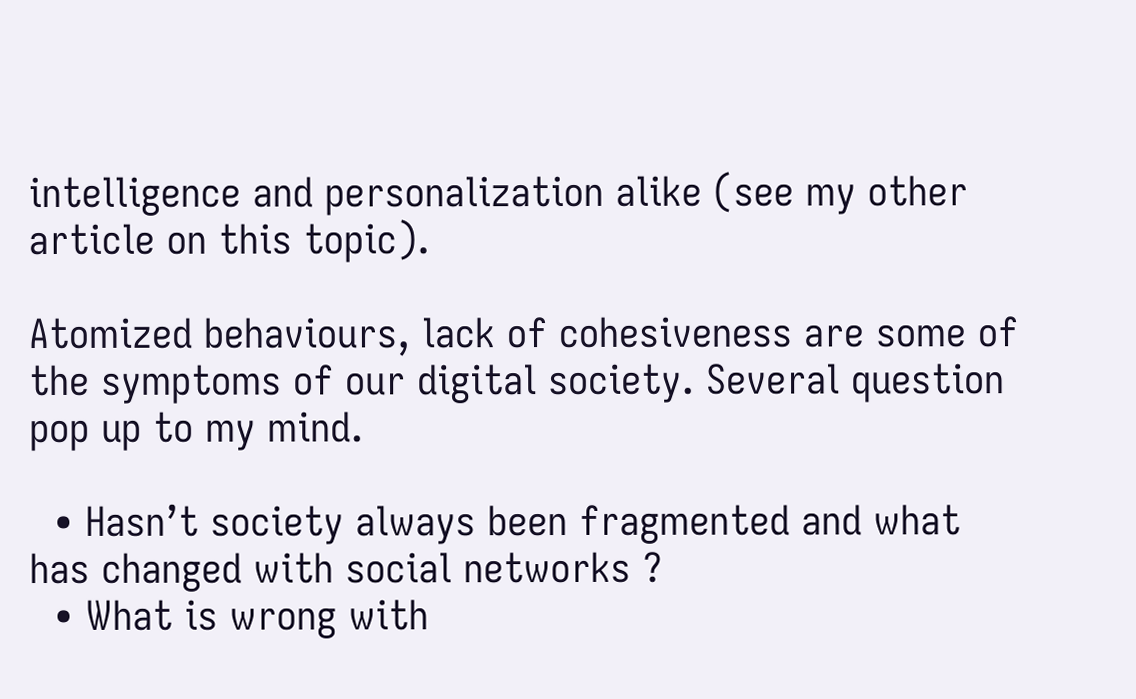intelligence and personalization alike (see my other article on this topic).

Atomized behaviours, lack of cohesiveness are some of the symptoms of our digital society. Several question pop up to my mind.

  • Hasn’t society always been fragmented and what has changed with social networks ?
  • What is wrong with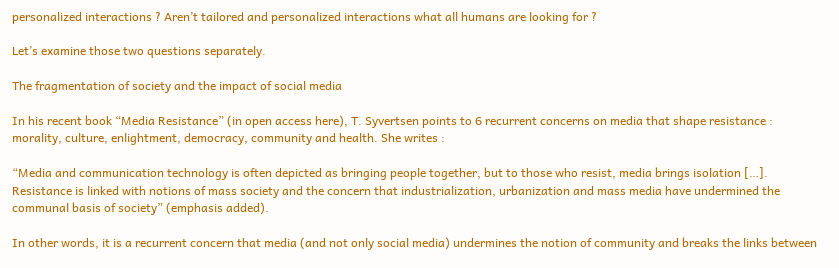personalized interactions ? Aren’t tailored and personalized interactions what all humans are looking for ?

Let’s examine those two questions separately.

The fragmentation of society and the impact of social media

In his recent book “Media Resistance” (in open access here), T. Syvertsen points to 6 recurrent concerns on media that shape resistance : morality, culture, enlightment, democracy, community and health. She writes :

“Media and communication technology is often depicted as bringing people together, but to those who resist, media brings isolation […]. Resistance is linked with notions of mass society and the concern that industrialization, urbanization and mass media have undermined the communal basis of society” (emphasis added).

In other words, it is a recurrent concern that media (and not only social media) undermines the notion of community and breaks the links between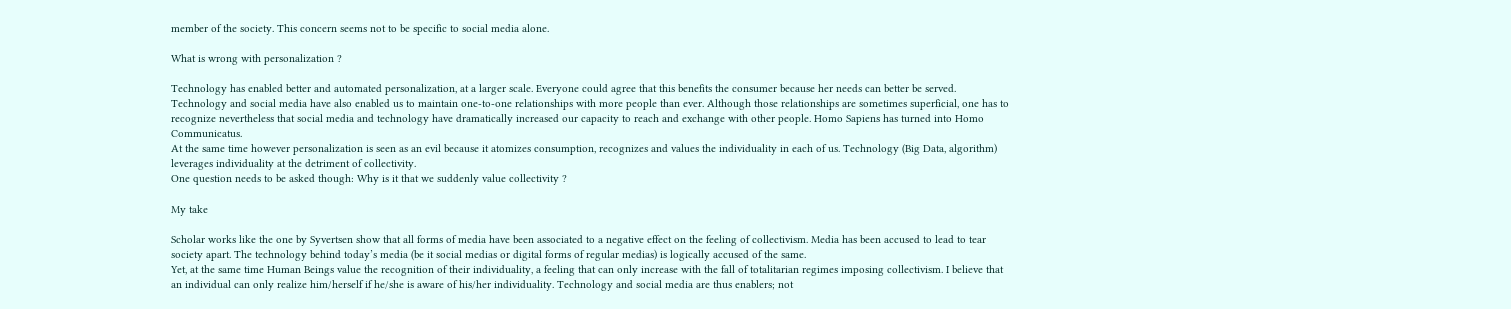member of the society. This concern seems not to be specific to social media alone.

What is wrong with personalization ?

Technology has enabled better and automated personalization, at a larger scale. Everyone could agree that this benefits the consumer because her needs can better be served. Technology and social media have also enabled us to maintain one-to-one relationships with more people than ever. Although those relationships are sometimes superficial, one has to recognize nevertheless that social media and technology have dramatically increased our capacity to reach and exchange with other people. Homo Sapiens has turned into Homo Communicatus.
At the same time however personalization is seen as an evil because it atomizes consumption, recognizes and values the individuality in each of us. Technology (Big Data, algorithm) leverages individuality at the detriment of collectivity.
One question needs to be asked though: Why is it that we suddenly value collectivity ?

My take

Scholar works like the one by Syvertsen show that all forms of media have been associated to a negative effect on the feeling of collectivism. Media has been accused to lead to tear society apart. The technology behind today’s media (be it social medias or digital forms of regular medias) is logically accused of the same.
Yet, at the same time Human Beings value the recognition of their individuality, a feeling that can only increase with the fall of totalitarian regimes imposing collectivism. I believe that an individual can only realize him/herself if he/she is aware of his/her individuality. Technology and social media are thus enablers; not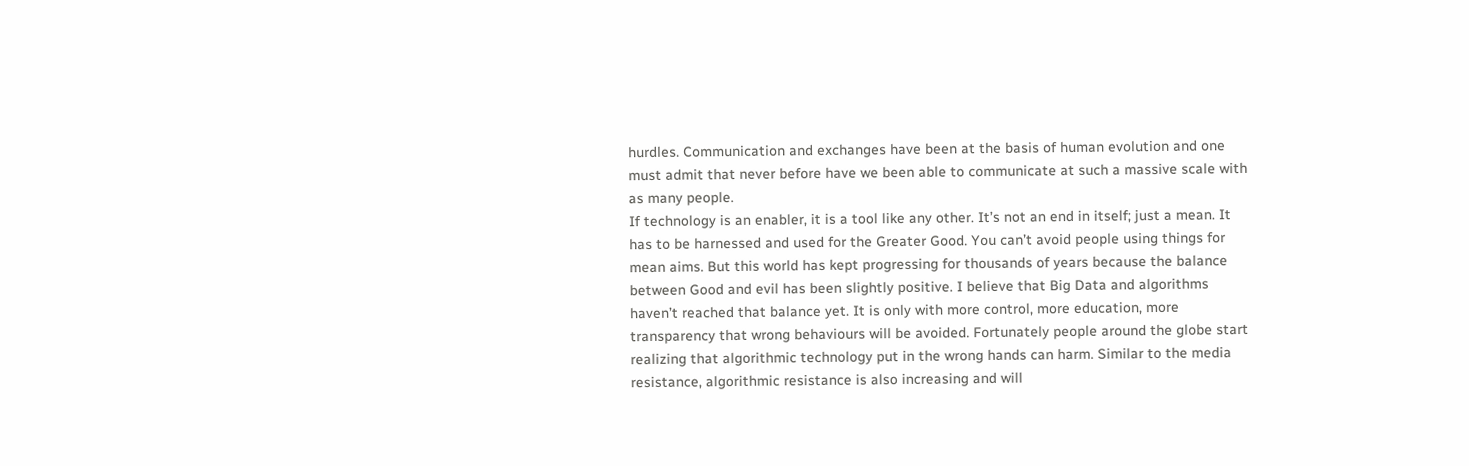hurdles. Communication and exchanges have been at the basis of human evolution and one must admit that never before have we been able to communicate at such a massive scale with as many people.
If technology is an enabler, it is a tool like any other. It’s not an end in itself; just a mean. It has to be harnessed and used for the Greater Good. You can’t avoid people using things for mean aims. But this world has kept progressing for thousands of years because the balance between Good and evil has been slightly positive. I believe that Big Data and algorithms haven’t reached that balance yet. It is only with more control, more education, more transparency that wrong behaviours will be avoided. Fortunately people around the globe start realizing that algorithmic technology put in the wrong hands can harm. Similar to the media resistance, algorithmic resistance is also increasing and will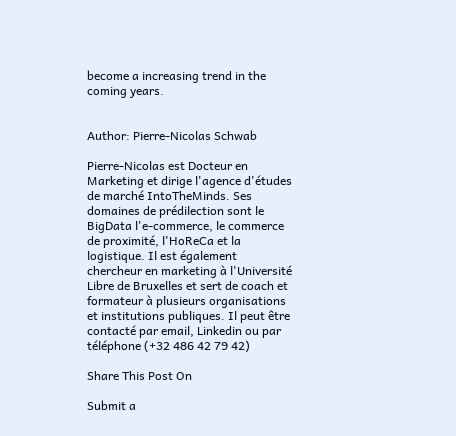become a increasing trend in the coming years.


Author: Pierre-Nicolas Schwab

Pierre-Nicolas est Docteur en Marketing et dirige l'agence d'études de marché IntoTheMinds. Ses domaines de prédilection sont le BigData l'e-commerce, le commerce de proximité, l'HoReCa et la logistique. Il est également chercheur en marketing à l'Université Libre de Bruxelles et sert de coach et formateur à plusieurs organisations et institutions publiques. Il peut être contacté par email, Linkedin ou par téléphone (+32 486 42 79 42)

Share This Post On

Submit a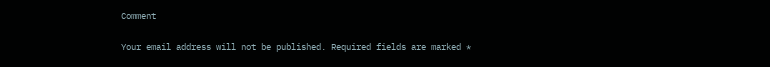Comment

Your email address will not be published. Required fields are marked *